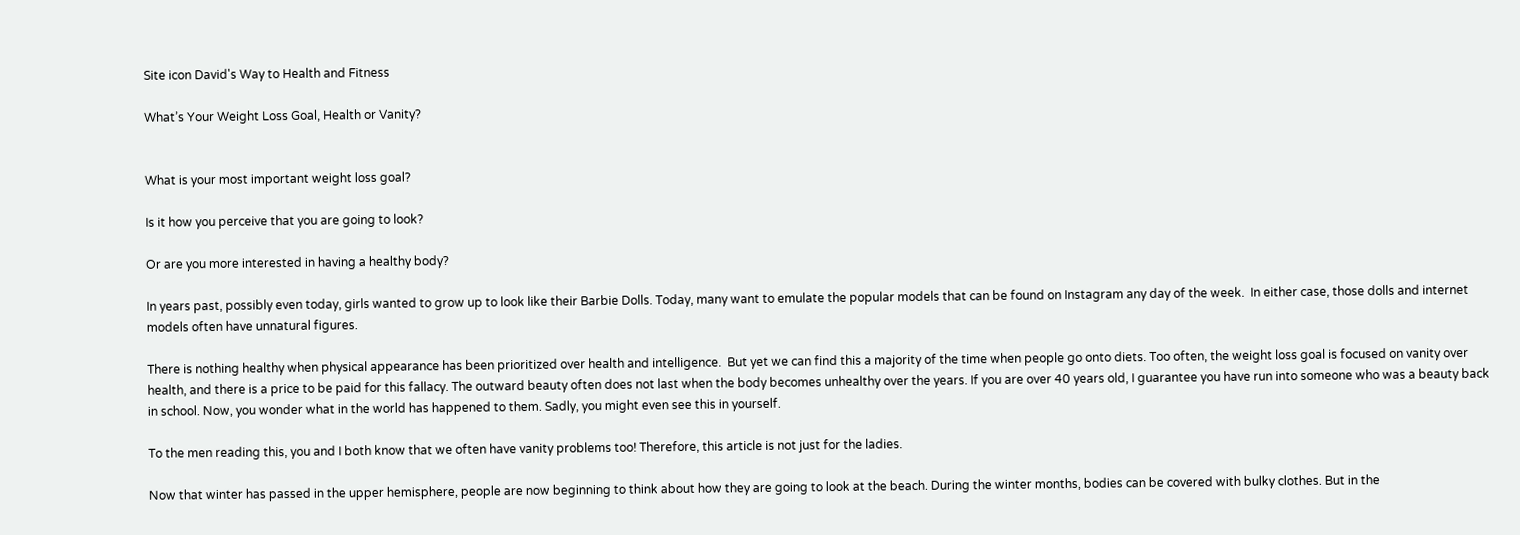Site icon David's Way to Health and Fitness

What’s Your Weight Loss Goal, Health or Vanity?


What is your most important weight loss goal?

Is it how you perceive that you are going to look?

Or are you more interested in having a healthy body?

In years past, possibly even today, girls wanted to grow up to look like their Barbie Dolls. Today, many want to emulate the popular models that can be found on Instagram any day of the week.  In either case, those dolls and internet models often have unnatural figures.

There is nothing healthy when physical appearance has been prioritized over health and intelligence.  But yet we can find this a majority of the time when people go onto diets. Too often, the weight loss goal is focused on vanity over health, and there is a price to be paid for this fallacy. The outward beauty often does not last when the body becomes unhealthy over the years. If you are over 40 years old, I guarantee you have run into someone who was a beauty back in school. Now, you wonder what in the world has happened to them. Sadly, you might even see this in yourself.

To the men reading this, you and I both know that we often have vanity problems too! Therefore, this article is not just for the ladies.

Now that winter has passed in the upper hemisphere, people are now beginning to think about how they are going to look at the beach. During the winter months, bodies can be covered with bulky clothes. But in the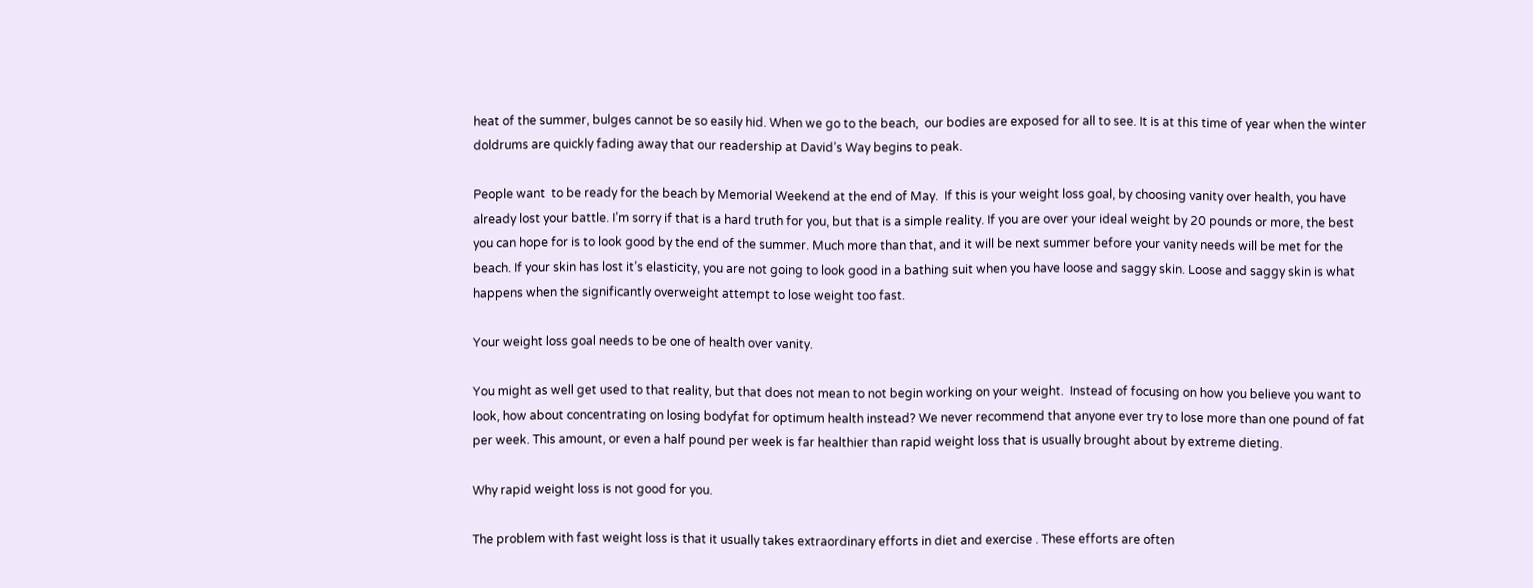heat of the summer, bulges cannot be so easily hid. When we go to the beach,  our bodies are exposed for all to see. It is at this time of year when the winter doldrums are quickly fading away that our readership at David’s Way begins to peak.

People want  to be ready for the beach by Memorial Weekend at the end of May.  If this is your weight loss goal, by choosing vanity over health, you have already lost your battle. I’m sorry if that is a hard truth for you, but that is a simple reality. If you are over your ideal weight by 20 pounds or more, the best you can hope for is to look good by the end of the summer. Much more than that, and it will be next summer before your vanity needs will be met for the beach. If your skin has lost it’s elasticity, you are not going to look good in a bathing suit when you have loose and saggy skin. Loose and saggy skin is what happens when the significantly overweight attempt to lose weight too fast.

Your weight loss goal needs to be one of health over vanity.

You might as well get used to that reality, but that does not mean to not begin working on your weight.  Instead of focusing on how you believe you want to look, how about concentrating on losing bodyfat for optimum health instead? We never recommend that anyone ever try to lose more than one pound of fat per week. This amount, or even a half pound per week is far healthier than rapid weight loss that is usually brought about by extreme dieting.

Why rapid weight loss is not good for you.

The problem with fast weight loss is that it usually takes extraordinary efforts in diet and exercise . These efforts are often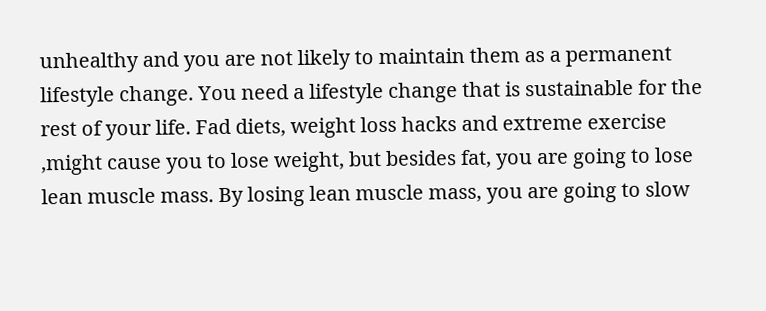unhealthy and you are not likely to maintain them as a permanent lifestyle change. You need a lifestyle change that is sustainable for the rest of your life. Fad diets, weight loss hacks and extreme exercise ,might cause you to lose weight, but besides fat, you are going to lose lean muscle mass. By losing lean muscle mass, you are going to slow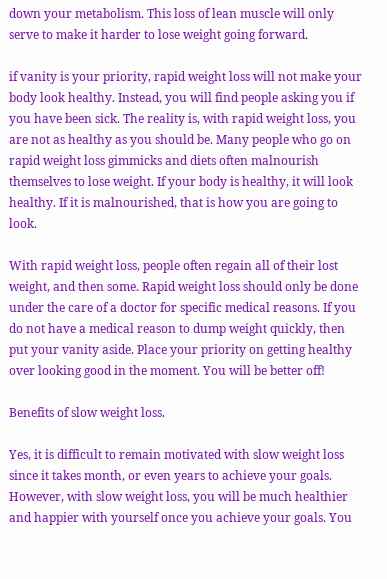down your metabolism. This loss of lean muscle will only serve to make it harder to lose weight going forward.

if vanity is your priority, rapid weight loss will not make your body look healthy. Instead, you will find people asking you if you have been sick. The reality is, with rapid weight loss, you are not as healthy as you should be. Many people who go on rapid weight loss gimmicks and diets often malnourish themselves to lose weight. If your body is healthy, it will look healthy. If it is malnourished, that is how you are going to look.

With rapid weight loss, people often regain all of their lost weight, and then some. Rapid weight loss should only be done under the care of a doctor for specific medical reasons. If you do not have a medical reason to dump weight quickly, then put your vanity aside. Place your priority on getting healthy over looking good in the moment. You will be better off!

Benefits of slow weight loss.

Yes, it is difficult to remain motivated with slow weight loss since it takes month, or even years to achieve your goals. However, with slow weight loss, you will be much healthier and happier with yourself once you achieve your goals. You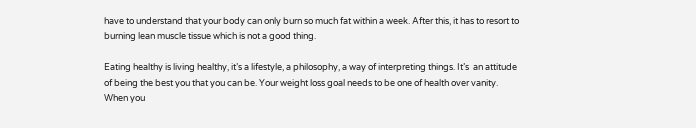have to understand that your body can only burn so much fat within a week. After this, it has to resort to burning lean muscle tissue which is not a good thing.

Eating healthy is living healthy, it’s a lifestyle, a philosophy, a way of interpreting things. It’s  an attitude of being the best you that you can be. Your weight loss goal needs to be one of health over vanity. When you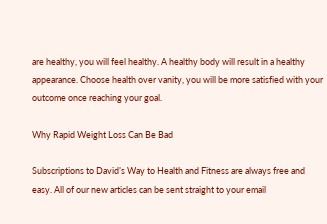are healthy, you will feel healthy. A healthy body will result in a healthy appearance. Choose health over vanity, you will be more satisfied with your outcome once reaching your goal.

Why Rapid Weight Loss Can Be Bad

Subscriptions to David’s Way to Health and Fitness are always free and easy. All of our new articles can be sent straight to your email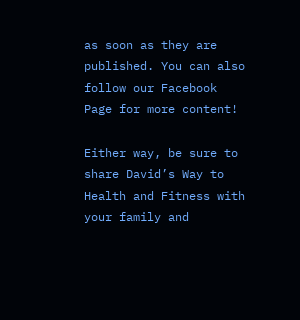as soon as they are published. You can also follow our Facebook Page for more content!

Either way, be sure to share David’s Way to Health and Fitness with your family and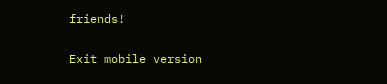friends!

Exit mobile version